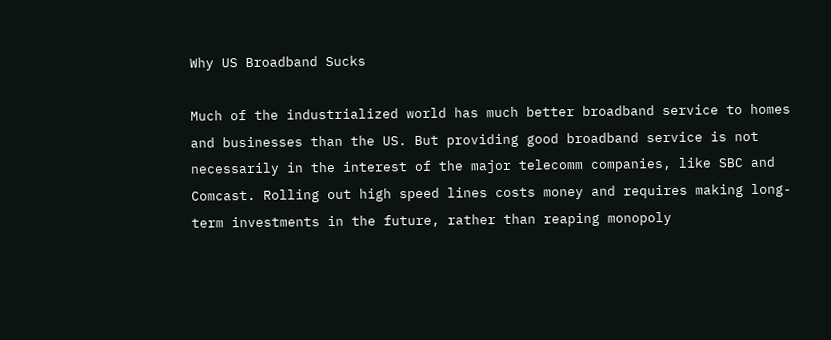Why US Broadband Sucks

Much of the industrialized world has much better broadband service to homes and businesses than the US. But providing good broadband service is not necessarily in the interest of the major telecomm companies, like SBC and Comcast. Rolling out high speed lines costs money and requires making long-term investments in the future, rather than reaping monopoly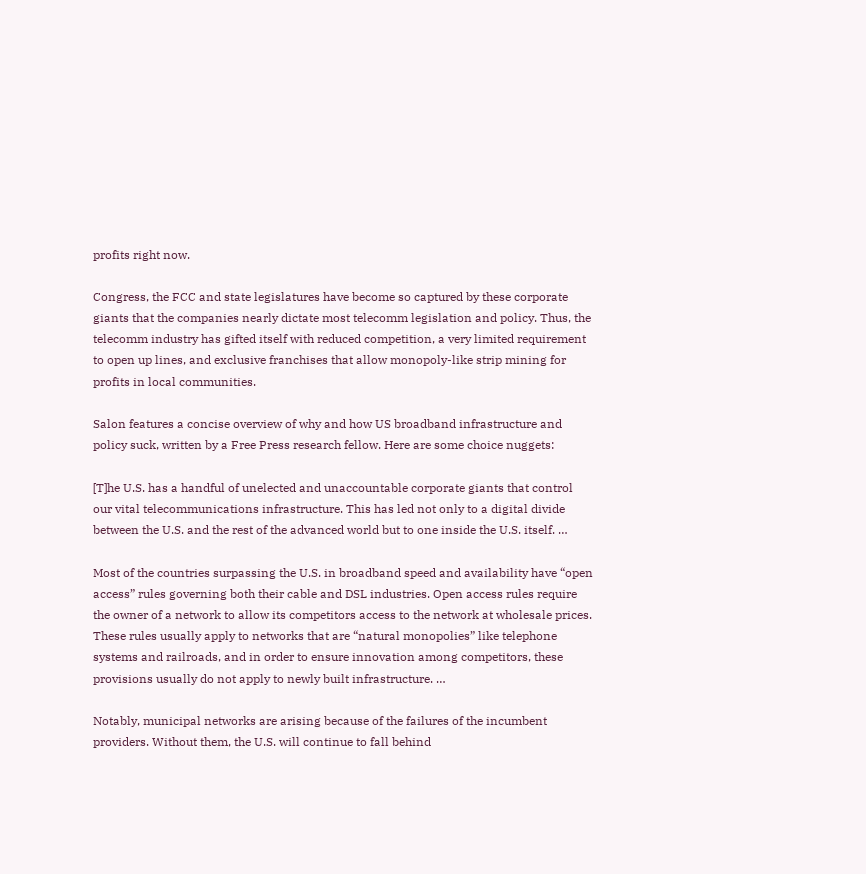profits right now.

Congress, the FCC and state legislatures have become so captured by these corporate giants that the companies nearly dictate most telecomm legislation and policy. Thus, the telecomm industry has gifted itself with reduced competition, a very limited requirement to open up lines, and exclusive franchises that allow monopoly-like strip mining for profits in local communities.

Salon features a concise overview of why and how US broadband infrastructure and policy suck, written by a Free Press research fellow. Here are some choice nuggets:

[T]he U.S. has a handful of unelected and unaccountable corporate giants that control our vital telecommunications infrastructure. This has led not only to a digital divide between the U.S. and the rest of the advanced world but to one inside the U.S. itself. …

Most of the countries surpassing the U.S. in broadband speed and availability have “open access” rules governing both their cable and DSL industries. Open access rules require the owner of a network to allow its competitors access to the network at wholesale prices. These rules usually apply to networks that are “natural monopolies” like telephone systems and railroads, and in order to ensure innovation among competitors, these provisions usually do not apply to newly built infrastructure. …

Notably, municipal networks are arising because of the failures of the incumbent providers. Without them, the U.S. will continue to fall behind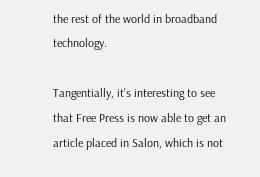the rest of the world in broadband technology.

Tangentially, it’s interesting to see that Free Press is now able to get an article placed in Salon, which is not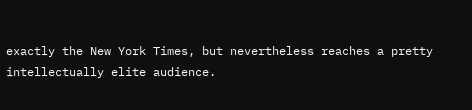exactly the New York Times, but nevertheless reaches a pretty intellectually elite audience.